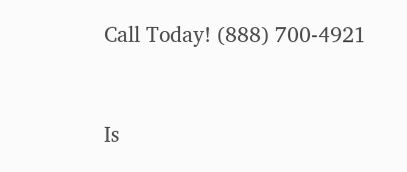Call Today! (888) 700-4921


Is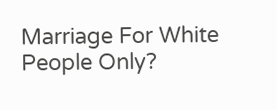Marriage For White People Only?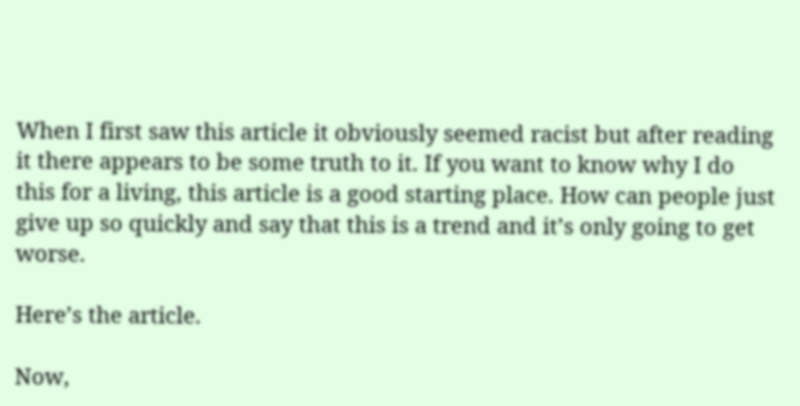When I first saw this article it obviously seemed racist but after reading it there appears to be some truth to it. If you want to know why I do this for a living, this article is a good starting place. How can people just give up so quickly and say that this is a trend and it’s only going to get worse.

Here’s the article.

Now,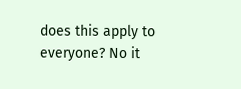does this apply to everyone? No it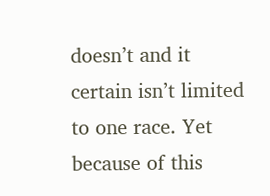doesn’t and it certain isn’t limited to one race. Yet because of this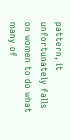pattern, it unfortunately falls on women to do what many of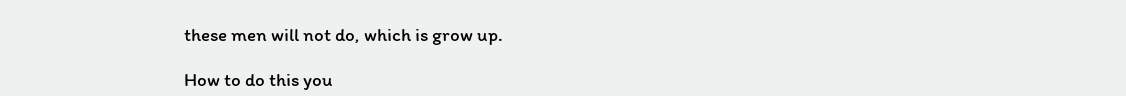these men will not do, which is grow up.

How to do this you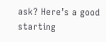ask? Here’s a good starting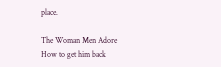place.

The Woman Men Adore
How to get him back